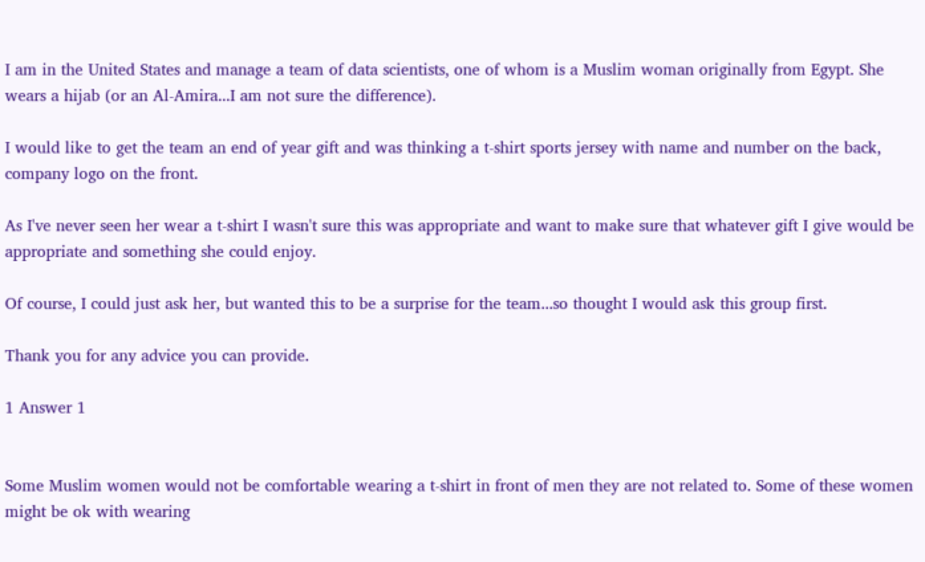I am in the United States and manage a team of data scientists, one of whom is a Muslim woman originally from Egypt. She wears a hijab (or an Al-Amira...I am not sure the difference).

I would like to get the team an end of year gift and was thinking a t-shirt sports jersey with name and number on the back, company logo on the front.

As I've never seen her wear a t-shirt I wasn't sure this was appropriate and want to make sure that whatever gift I give would be appropriate and something she could enjoy.

Of course, I could just ask her, but wanted this to be a surprise for the team...so thought I would ask this group first.

Thank you for any advice you can provide.

1 Answer 1


Some Muslim women would not be comfortable wearing a t-shirt in front of men they are not related to. Some of these women might be ok with wearing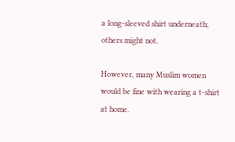a long-sleeved shirt underneath; others might not.

However, many Muslim women would be fine with wearing a t-shirt at home.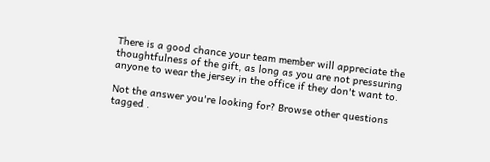There is a good chance your team member will appreciate the thoughtfulness of the gift, as long as you are not pressuring anyone to wear the jersey in the office if they don't want to.

Not the answer you're looking for? Browse other questions tagged .